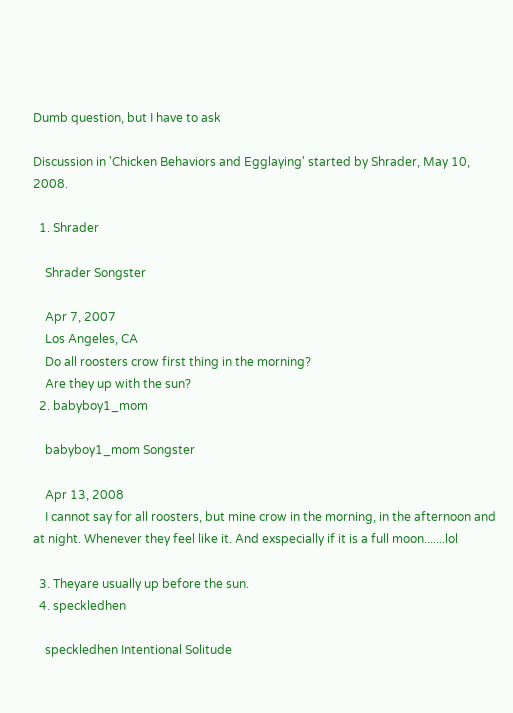Dumb question, but I have to ask

Discussion in 'Chicken Behaviors and Egglaying' started by Shrader, May 10, 2008.

  1. Shrader

    Shrader Songster

    Apr 7, 2007
    Los Angeles, CA
    Do all roosters crow first thing in the morning?
    Are they up with the sun?
  2. babyboy1_mom

    babyboy1_mom Songster

    Apr 13, 2008
    I cannot say for all roosters, but mine crow in the morning, in the afternoon and at night. Whenever they feel like it. And exspecially if it is a full moon.......lol

  3. Theyare usually up before the sun.
  4. speckledhen

    speckledhen Intentional Solitude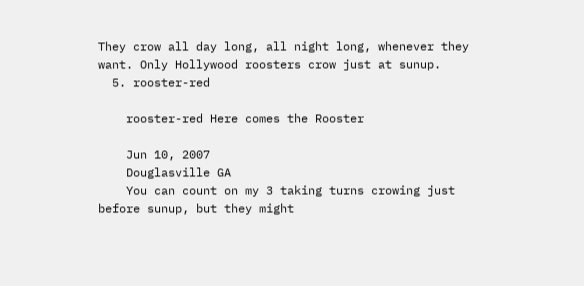They crow all day long, all night long, whenever they want. Only Hollywood roosters crow just at sunup.
  5. rooster-red

    rooster-red Here comes the Rooster

    Jun 10, 2007
    Douglasville GA
    You can count on my 3 taking turns crowing just before sunup, but they might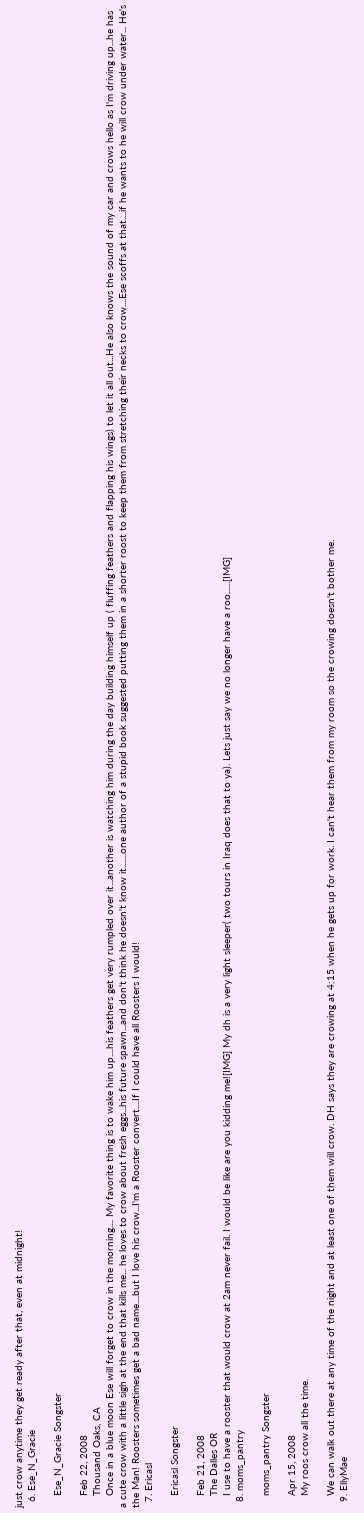just crow anytime they get ready after that, even at midnight!
  6. Ese_N_Gracie

    Ese_N_Gracie Songster

    Feb 22, 2008
    Thousand Oaks, CA
    Once in a blue moon Ese will forget to crow in the morning.... My favorite thing is to wake him up....his feathers get very rumpled over it...another is watching him during the day building himself up ( fluffing feathers and flapping his wings) to let it all out...He also knows the sound of my car and crows hello as I'm driving up...he has a cute crow with a little sigh at the end that kills me... he loves to crow about fresh eggs...his future spawn...and don't think he doesn't know it.......one author of a stupid book suggested putting them in a shorter roost to keep them from stretching their necks to crow....Ese scoffs at that....if he wants to he will crow under water... He's the Man! Roosters sometimes get a bad name....but I love his crow...I'm a Rooster convert....If I could have all Roosters I would!
  7. Ericasl

    Ericasl Songster

    Feb 21, 2008
    The Dalles OR
    I use to have a rooster that would crow at 2am never fail. I would be like are you kidding me![IMG] My dh is a very light sleeper( two tours in Iraq does that to ya). Lets just say we no longer have a roo......[IMG]
  8. moms_pantry

    moms_pantry Songster

    Apr 15, 2008
    My roos crow all the time.

    We can walk out there at any time of the night and at least one of them will crow. DH says they are crowing at 4:15 when he gets up for work. I can't hear them from my room so the crowing doesn't bother me.
  9. EllyMae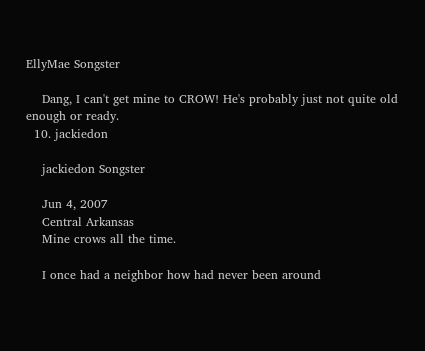EllyMae Songster

    Dang, I can't get mine to CROW! He's probably just not quite old enough or ready.
  10. jackiedon

    jackiedon Songster

    Jun 4, 2007
    Central Arkansas
    Mine crows all the time.

    I once had a neighbor how had never been around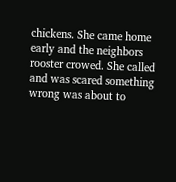chickens. She came home early and the neighbors rooster crowed. She called and was scared something wrong was about to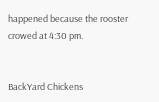happened because the rooster crowed at 4:30 pm.


BackYard Chickens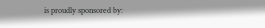is proudly sponsored by: